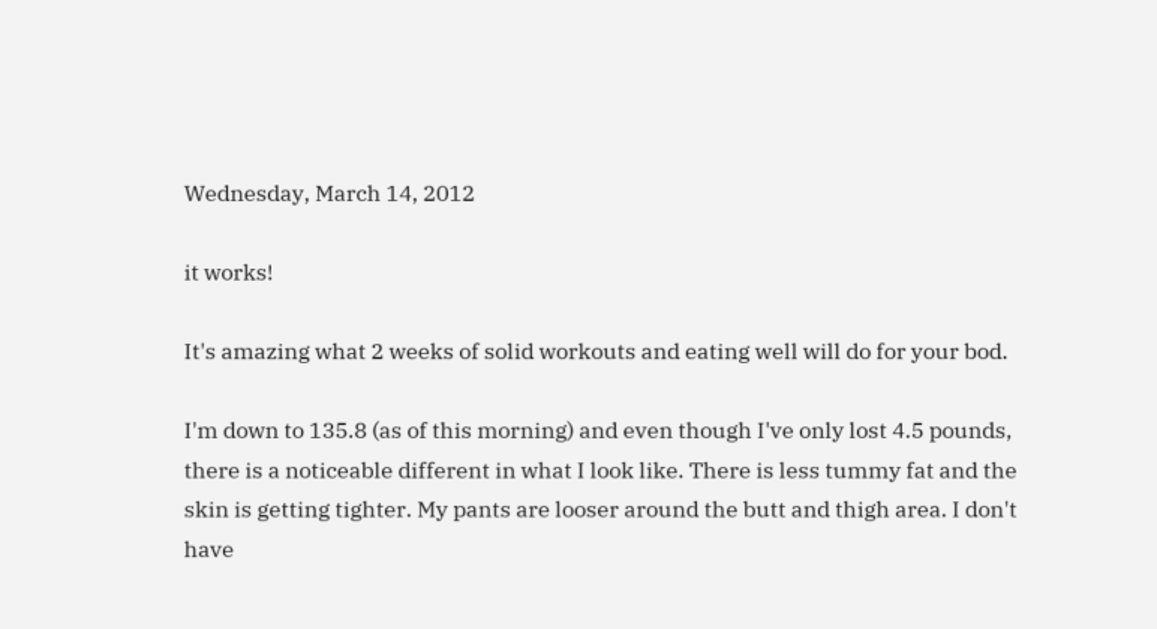Wednesday, March 14, 2012

it works!

It's amazing what 2 weeks of solid workouts and eating well will do for your bod.

I'm down to 135.8 (as of this morning) and even though I've only lost 4.5 pounds, there is a noticeable different in what I look like. There is less tummy fat and the skin is getting tighter. My pants are looser around the butt and thigh area. I don't have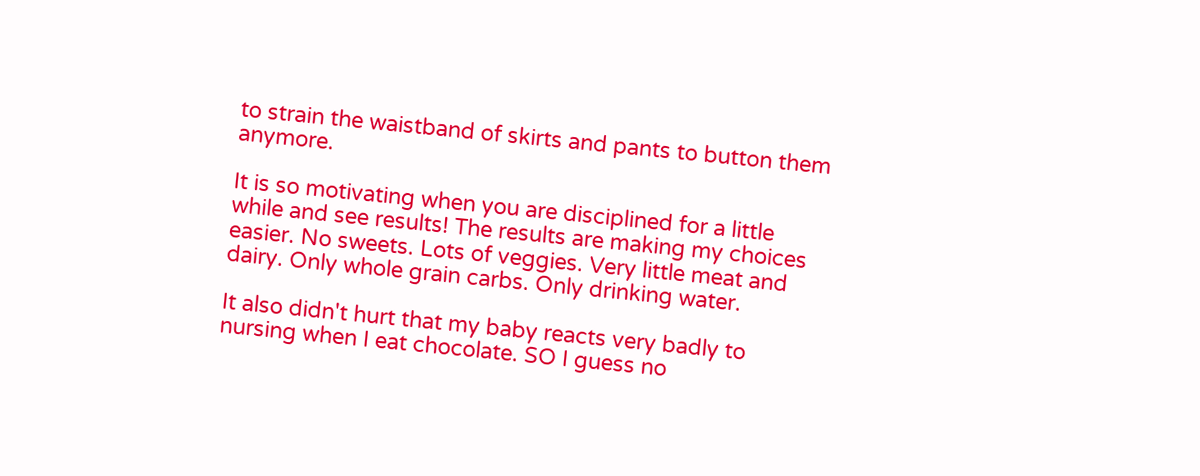to strain the waistband of skirts and pants to button them anymore.

It is so motivating when you are disciplined for a little while and see results! The results are making my choices easier. No sweets. Lots of veggies. Very little meat and dairy. Only whole grain carbs. Only drinking water.

It also didn't hurt that my baby reacts very badly to nursing when I eat chocolate. SO I guess no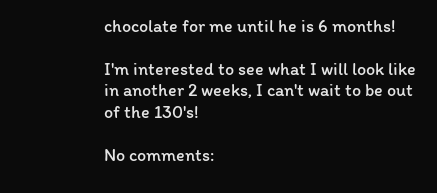chocolate for me until he is 6 months!

I'm interested to see what I will look like in another 2 weeks, I can't wait to be out of the 130's!

No comments: